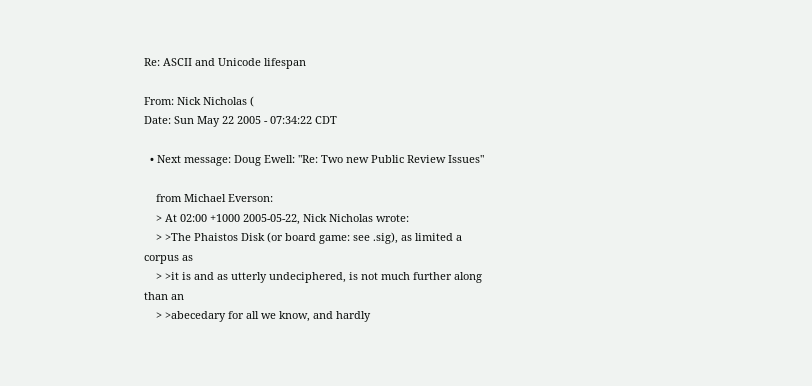Re: ASCII and Unicode lifespan

From: Nick Nicholas (
Date: Sun May 22 2005 - 07:34:22 CDT

  • Next message: Doug Ewell: "Re: Two new Public Review Issues"

    from Michael Everson:
    > At 02:00 +1000 2005-05-22, Nick Nicholas wrote:
    > >The Phaistos Disk (or board game: see .sig), as limited a corpus as
    > >it is and as utterly undeciphered, is not much further along than an
    > >abecedary for all we know, and hardly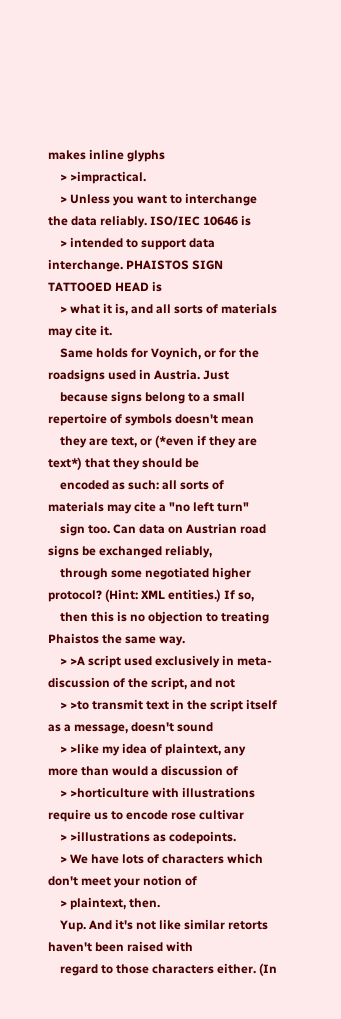makes inline glyphs
    > >impractical.
    > Unless you want to interchange the data reliably. ISO/IEC 10646 is
    > intended to support data interchange. PHAISTOS SIGN TATTOOED HEAD is
    > what it is, and all sorts of materials may cite it.
    Same holds for Voynich, or for the roadsigns used in Austria. Just
    because signs belong to a small repertoire of symbols doesn't mean
    they are text, or (*even if they are text*) that they should be
    encoded as such: all sorts of materials may cite a "no left turn"
    sign too. Can data on Austrian road signs be exchanged reliably,
    through some negotiated higher protocol? (Hint: XML entities.) If so,
    then this is no objection to treating Phaistos the same way.
    > >A script used exclusively in meta-discussion of the script, and not
    > >to transmit text in the script itself as a message, doesn't sound
    > >like my idea of plaintext, any more than would a discussion of
    > >horticulture with illustrations require us to encode rose cultivar
    > >illustrations as codepoints.
    > We have lots of characters which don't meet your notion of
    > plaintext, then.
    Yup. And it's not like similar retorts haven't been raised with
    regard to those characters either. (In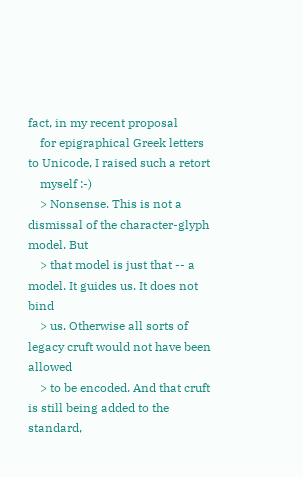fact, in my recent proposal
    for epigraphical Greek letters to Unicode, I raised such a retort
    myself :-)
    > Nonsense. This is not a dismissal of the character-glyph model. But
    > that model is just that -- a model. It guides us. It does not bind
    > us. Otherwise all sorts of legacy cruft would not have been allowed
    > to be encoded. And that cruft is still being added to the standard,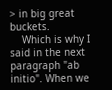> in big great buckets.
    Which is why I said in the next paragraph "ab initio". When we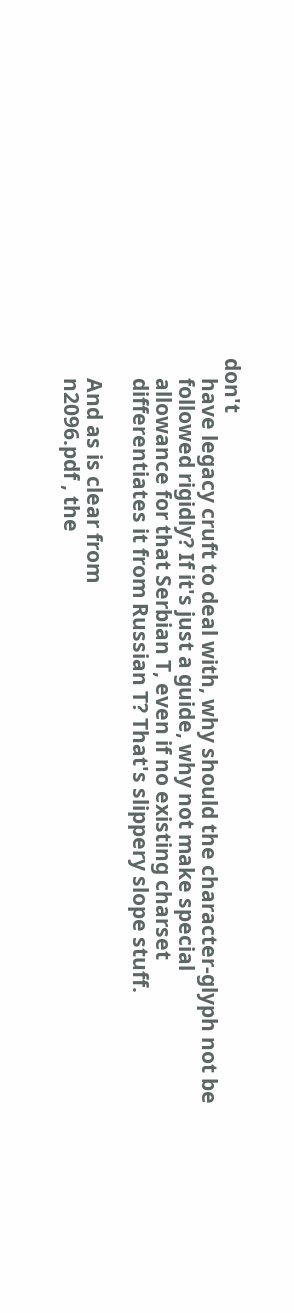don't
    have legacy cruft to deal with, why should the character-glyph not be
    followed rigidly? If it's just a guide, why not make special
    allowance for that Serbian T, even if no existing charset
    differentiates it from Russian T? That's slippery slope stuff.

    And as is clear from
    n2096.pdf , the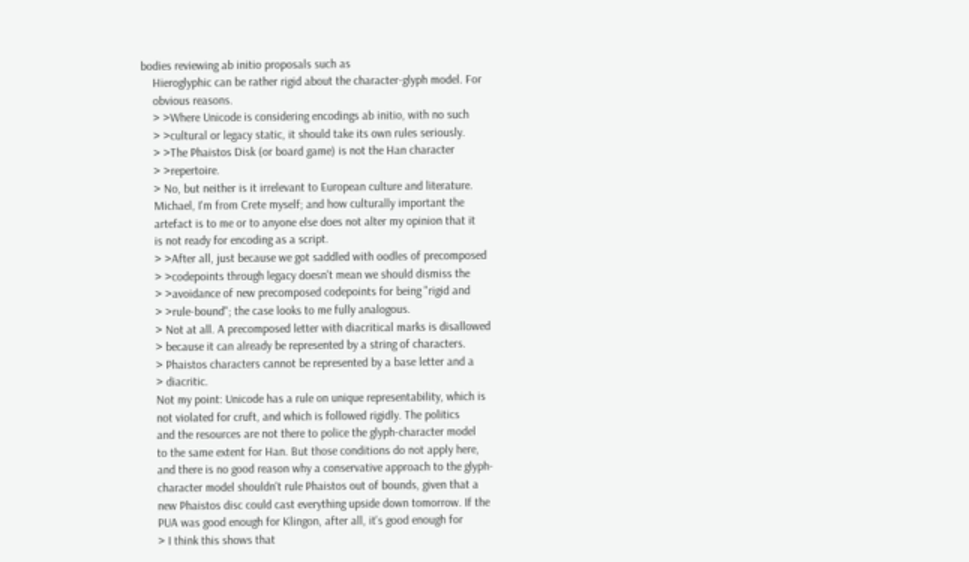bodies reviewing ab initio proposals such as
    Hieroglyphic can be rather rigid about the character-glyph model. For
    obvious reasons.
    > >Where Unicode is considering encodings ab initio, with no such
    > >cultural or legacy static, it should take its own rules seriously.
    > >The Phaistos Disk (or board game) is not the Han character
    > >repertoire.
    > No, but neither is it irrelevant to European culture and literature.
    Michael, I'm from Crete myself; and how culturally important the
    artefact is to me or to anyone else does not alter my opinion that it
    is not ready for encoding as a script.
    > >After all, just because we got saddled with oodles of precomposed
    > >codepoints through legacy doesn't mean we should dismiss the
    > >avoidance of new precomposed codepoints for being "rigid and
    > >rule-bound"; the case looks to me fully analogous.
    > Not at all. A precomposed letter with diacritical marks is disallowed
    > because it can already be represented by a string of characters.
    > Phaistos characters cannot be represented by a base letter and a
    > diacritic.
    Not my point: Unicode has a rule on unique representability, which is
    not violated for cruft, and which is followed rigidly. The politics
    and the resources are not there to police the glyph-character model
    to the same extent for Han. But those conditions do not apply here,
    and there is no good reason why a conservative approach to the glyph-
    character model shouldn't rule Phaistos out of bounds, given that a
    new Phaistos disc could cast everything upside down tomorrow. If the
    PUA was good enough for Klingon, after all, it's good enough for
    > I think this shows that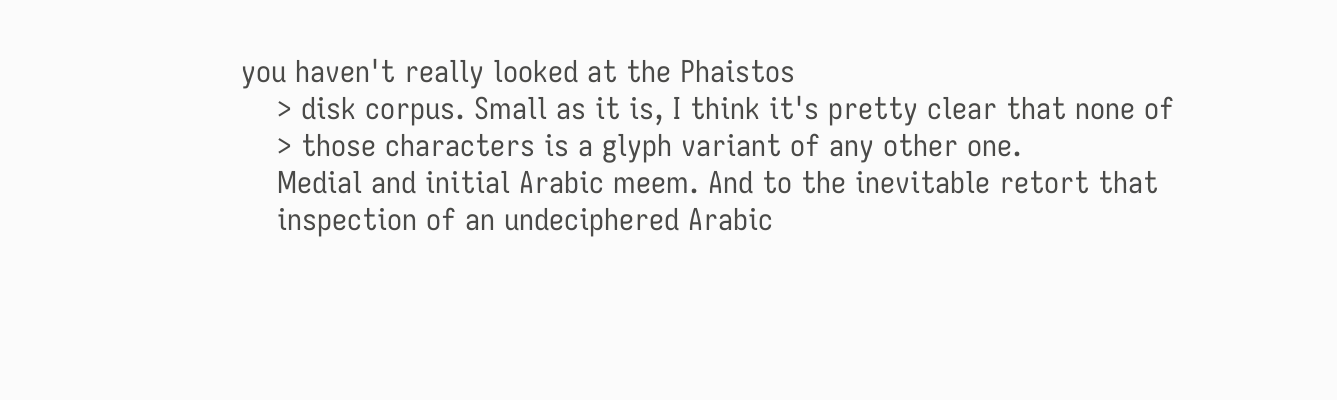you haven't really looked at the Phaistos
    > disk corpus. Small as it is, I think it's pretty clear that none of
    > those characters is a glyph variant of any other one.
    Medial and initial Arabic meem. And to the inevitable retort that
    inspection of an undeciphered Arabic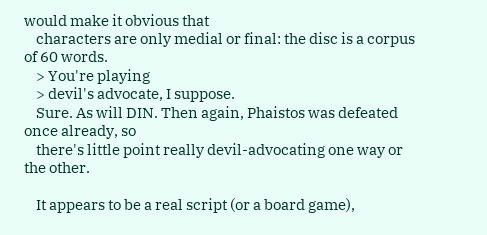would make it obvious that
    characters are only medial or final: the disc is a corpus of 60 words.
    > You're playing
    > devil's advocate, I suppose.
    Sure. As will DIN. Then again, Phaistos was defeated once already, so
    there's little point really devil-advocating one way or the other.

    It appears to be a real script (or a board game),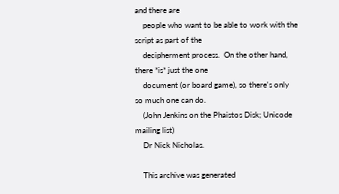and there are
    people who want to be able to work with the script as part of the
    decipherment process.  On the other hand, there *is* just the one
    document (or board game), so there's only so much one can do.
    (John Jenkins on the Phaistos Disk; Unicode mailing list)
    Dr Nick Nicholas.

    This archive was generated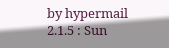by hypermail 2.1.5 : Sun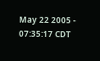May 22 2005 - 07:35:17 CDT